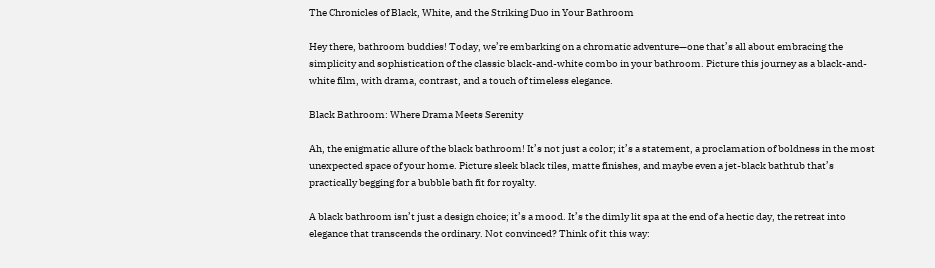The Chronicles of Black, White, and the Striking Duo in Your Bathroom

Hey there, bathroom buddies! Today, we’re embarking on a chromatic adventure—one that’s all about embracing the simplicity and sophistication of the classic black-and-white combo in your bathroom. Picture this journey as a black-and-white film, with drama, contrast, and a touch of timeless elegance.

Black Bathroom: Where Drama Meets Serenity

Ah, the enigmatic allure of the black bathroom! It’s not just a color; it’s a statement, a proclamation of boldness in the most unexpected space of your home. Picture sleek black tiles, matte finishes, and maybe even a jet-black bathtub that’s practically begging for a bubble bath fit for royalty.

A black bathroom isn’t just a design choice; it’s a mood. It’s the dimly lit spa at the end of a hectic day, the retreat into elegance that transcends the ordinary. Not convinced? Think of it this way: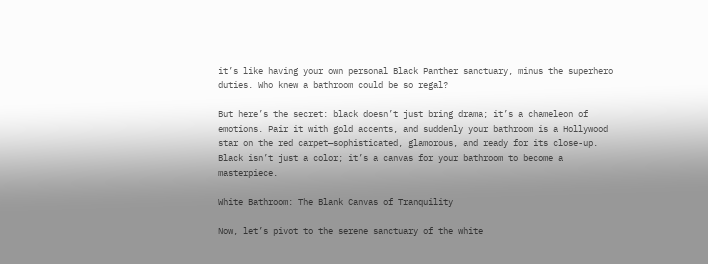it’s like having your own personal Black Panther sanctuary, minus the superhero duties. Who knew a bathroom could be so regal?

But here’s the secret: black doesn’t just bring drama; it’s a chameleon of emotions. Pair it with gold accents, and suddenly your bathroom is a Hollywood star on the red carpet—sophisticated, glamorous, and ready for its close-up. Black isn’t just a color; it’s a canvas for your bathroom to become a masterpiece.

White Bathroom: The Blank Canvas of Tranquility

Now, let’s pivot to the serene sanctuary of the white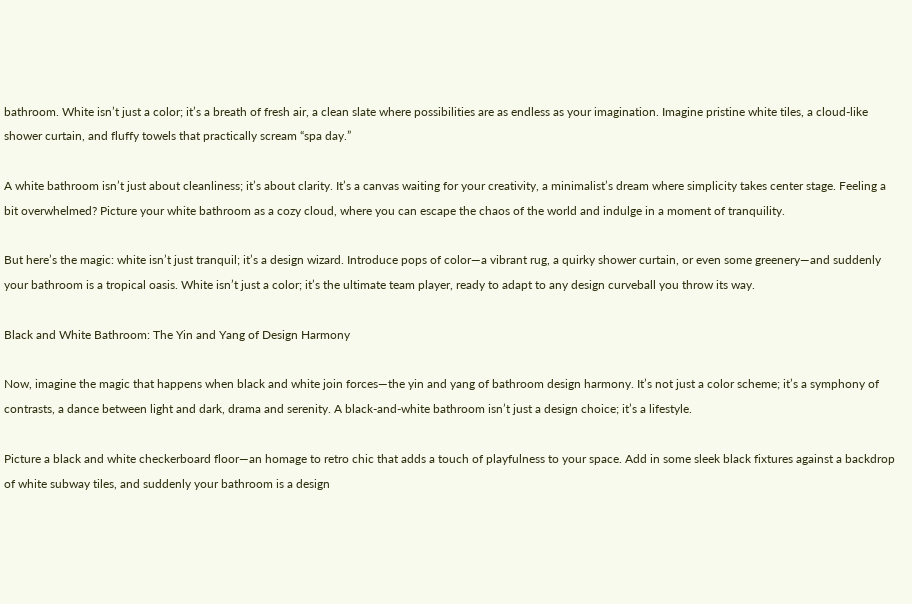bathroom. White isn’t just a color; it’s a breath of fresh air, a clean slate where possibilities are as endless as your imagination. Imagine pristine white tiles, a cloud-like shower curtain, and fluffy towels that practically scream “spa day.”

A white bathroom isn’t just about cleanliness; it’s about clarity. It’s a canvas waiting for your creativity, a minimalist’s dream where simplicity takes center stage. Feeling a bit overwhelmed? Picture your white bathroom as a cozy cloud, where you can escape the chaos of the world and indulge in a moment of tranquility.

But here’s the magic: white isn’t just tranquil; it’s a design wizard. Introduce pops of color—a vibrant rug, a quirky shower curtain, or even some greenery—and suddenly your bathroom is a tropical oasis. White isn’t just a color; it’s the ultimate team player, ready to adapt to any design curveball you throw its way.

Black and White Bathroom: The Yin and Yang of Design Harmony

Now, imagine the magic that happens when black and white join forces—the yin and yang of bathroom design harmony. It’s not just a color scheme; it’s a symphony of contrasts, a dance between light and dark, drama and serenity. A black-and-white bathroom isn’t just a design choice; it’s a lifestyle.

Picture a black and white checkerboard floor—an homage to retro chic that adds a touch of playfulness to your space. Add in some sleek black fixtures against a backdrop of white subway tiles, and suddenly your bathroom is a design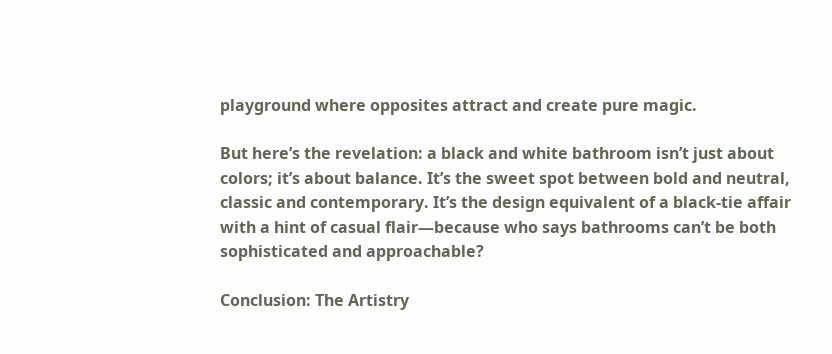playground where opposites attract and create pure magic.

But here’s the revelation: a black and white bathroom isn’t just about colors; it’s about balance. It’s the sweet spot between bold and neutral, classic and contemporary. It’s the design equivalent of a black-tie affair with a hint of casual flair—because who says bathrooms can’t be both sophisticated and approachable?

Conclusion: The Artistry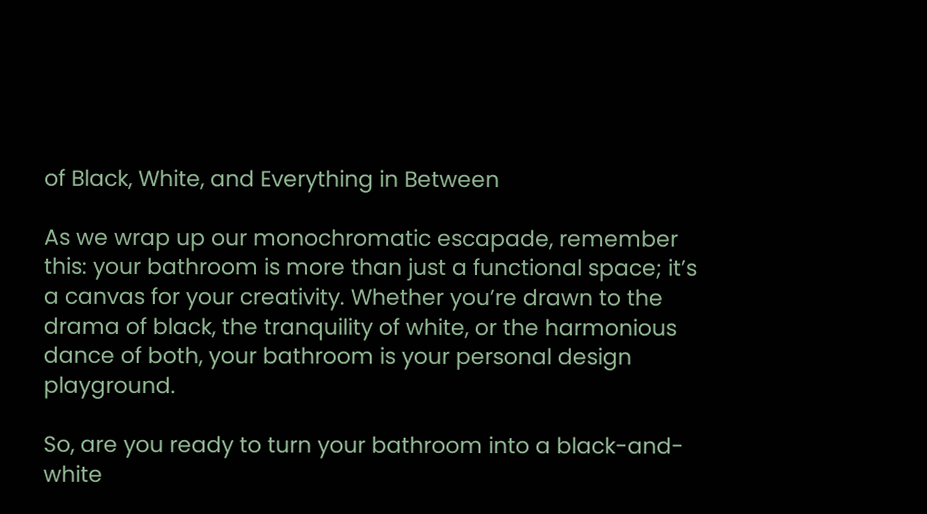of Black, White, and Everything in Between

As we wrap up our monochromatic escapade, remember this: your bathroom is more than just a functional space; it’s a canvas for your creativity. Whether you’re drawn to the drama of black, the tranquility of white, or the harmonious dance of both, your bathroom is your personal design playground.

So, are you ready to turn your bathroom into a black-and-white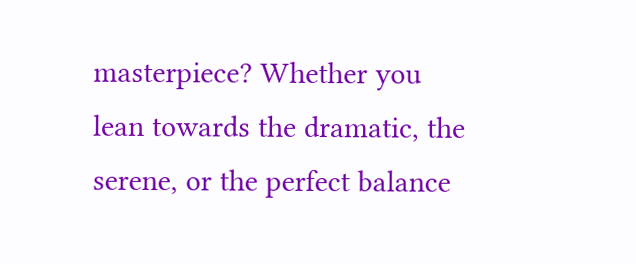masterpiece? Whether you lean towards the dramatic, the serene, or the perfect balance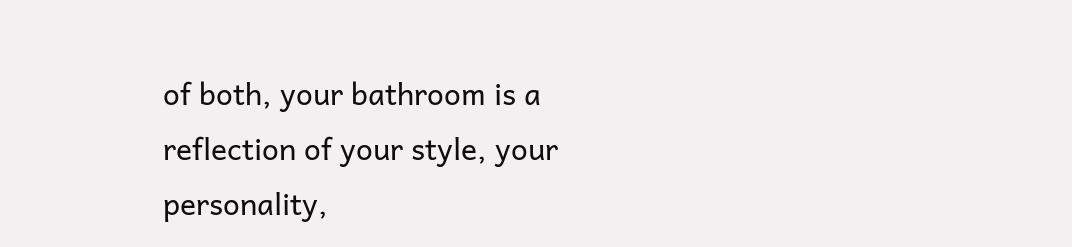of both, your bathroom is a reflection of your style, your personality,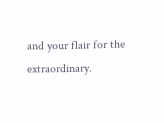and your flair for the extraordinary.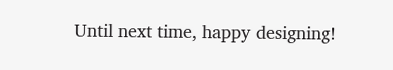Until next time, happy designing!